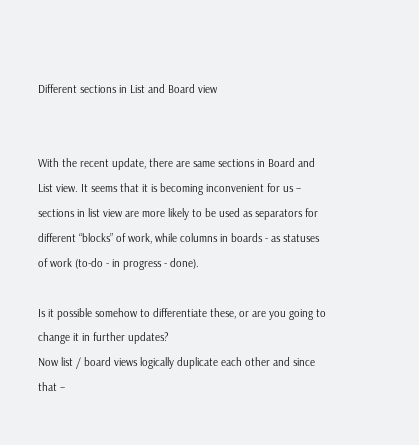Different sections in List and Board view


With the recent update, there are same sections in Board and List view. It seems that it is becoming inconvenient for us – sections in list view are more likely to be used as separators for different “blocks” of work, while columns in boards - as statuses of work (to-do - in progress - done).

Is it possible somehow to differentiate these, or are you going to change it in further updates?
Now list / board views logically duplicate each other and since that –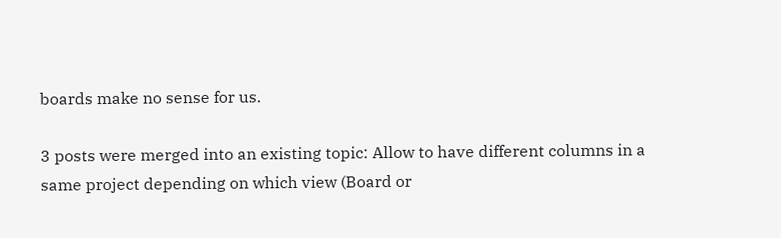boards make no sense for us.

3 posts were merged into an existing topic: Allow to have different columns in a same project depending on which view (Board or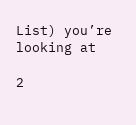List) you’re looking at

2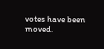votes have been moved.